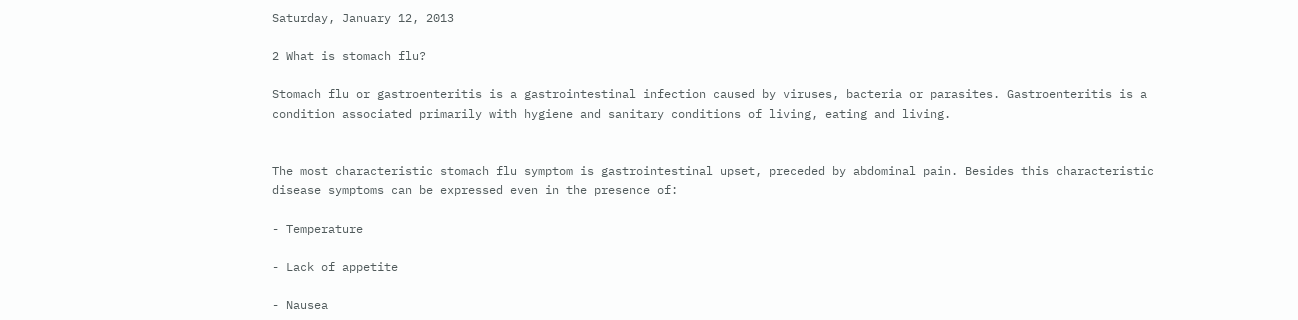Saturday, January 12, 2013

2 What is stomach flu?

Stomach flu or gastroenteritis is a gastrointestinal infection caused by viruses, bacteria or parasites. Gastroenteritis is a condition associated primarily with hygiene and sanitary conditions of living, eating and living.


The most characteristic stomach flu symptom is gastrointestinal upset, preceded by abdominal pain. Besides this characteristic disease symptoms can be expressed even in the presence of:

- Temperature

- Lack of appetite

- Nausea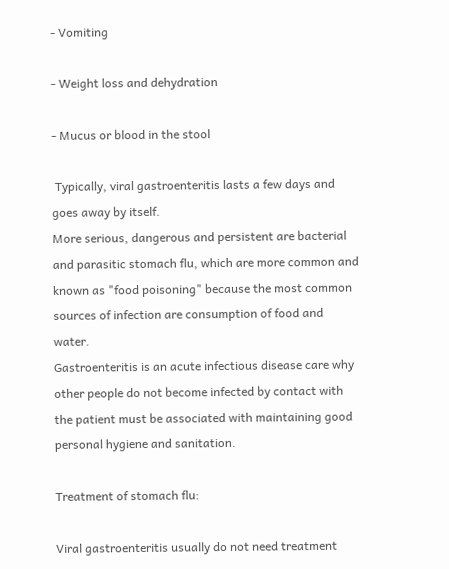- Vomiting

- Weight loss and dehydration

- Mucus or blood in the stool

 Typically, viral gastroenteritis lasts a few days and goes away by itself.
More serious, dangerous and persistent are bacterial and parasitic stomach flu, which are more common and known as "food poisoning" because the most common sources of infection are consumption of food and water.
Gastroenteritis is an acute infectious disease care why other people do not become infected by contact with the patient must be associated with maintaining good personal hygiene and sanitation.

Treatment of stomach flu:

Viral gastroenteritis usually do not need treatment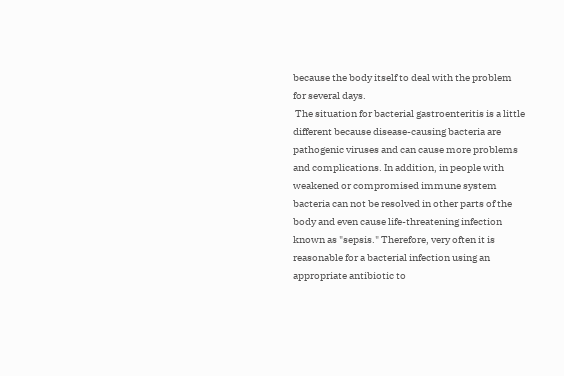because the body itself to deal with the problem for several days.
 The situation for bacterial gastroenteritis is a little different because disease-causing bacteria are pathogenic viruses and can cause more problems and complications. In addition, in people with weakened or compromised immune system bacteria can not be resolved in other parts of the body and even cause life-threatening infection known as "sepsis." Therefore, very often it is reasonable for a bacterial infection using an appropriate antibiotic to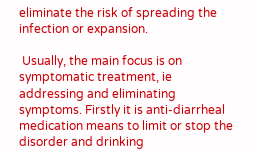eliminate the risk of spreading the infection or expansion.

 Usually, the main focus is on symptomatic treatment, ie addressing and eliminating symptoms. Firstly it is anti-diarrheal medication means to limit or stop the disorder and drinking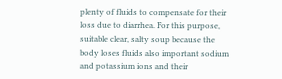plenty of fluids to compensate for their loss due to diarrhea. For this purpose, suitable clear, salty soup because the body loses fluids also important sodium and potassium ions and their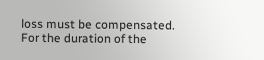loss must be compensated. For the duration of the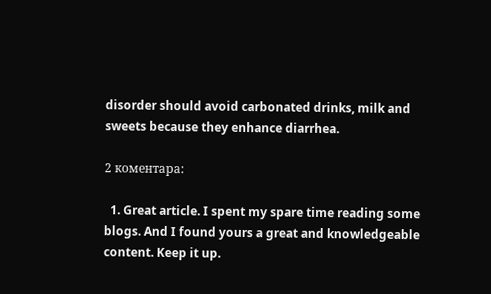disorder should avoid carbonated drinks, milk and sweets because they enhance diarrhea.

2 коментара:

  1. Great article. I spent my spare time reading some blogs. And I found yours a great and knowledgeable content. Keep it up.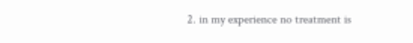2. in my experience no treatment is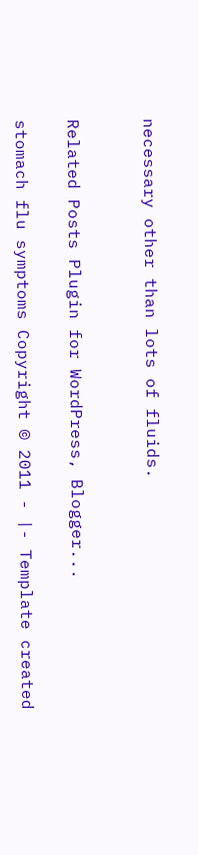necessary other than lots of fluids.


Related Posts Plugin for WordPress, Blogger...

stomach flu symptoms Copyright © 2011 - |- Template created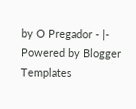by O Pregador - |- Powered by Blogger Templates